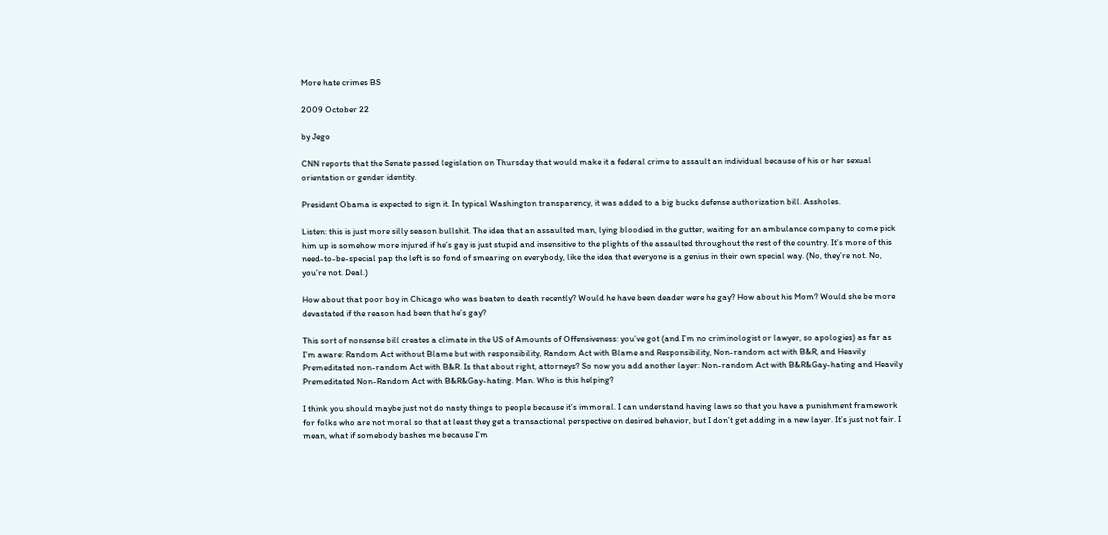More hate crimes BS

2009 October 22

by Jego

CNN reports that the Senate passed legislation on Thursday that would make it a federal crime to assault an individual because of his or her sexual orientation or gender identity.

President Obama is expected to sign it. In typical Washington transparency, it was added to a big bucks defense authorization bill. Assholes.

Listen: this is just more silly season bullshit. The idea that an assaulted man, lying bloodied in the gutter, waiting for an ambulance company to come pick him up is somehow more injured if he’s gay is just stupid and insensitive to the plights of the assaulted throughout the rest of the country. It’s more of this need-to-be-special pap the left is so fond of smearing on everybody, like the idea that everyone is a genius in their own special way. (No, they’re not. No, you’re not. Deal.)

How about that poor boy in Chicago who was beaten to death recently? Would he have been deader were he gay? How about his Mom? Would she be more devastated if the reason had been that he’s gay?

This sort of nonsense bill creates a climate in the US of Amounts of Offensiveness: you’ve got (and I’m no criminologist or lawyer, so apologies) as far as I’m aware: Random Act without Blame but with responsibility, Random Act with Blame and Responsibility, Non-random act with B&R, and Heavily Premeditated non-random Act with B&R. Is that about right, attorneys? So now you add another layer: Non-random Act with B&R&Gay-hating and Heavily Premeditated Non-Random Act with B&R&Gay-hating. Man. Who is this helping?

I think you should maybe just not do nasty things to people because it’s immoral. I can understand having laws so that you have a punishment framework for folks who are not moral so that at least they get a transactional perspective on desired behavior, but I don’t get adding in a new layer. It’s just not fair. I mean, what if somebody bashes me because I’m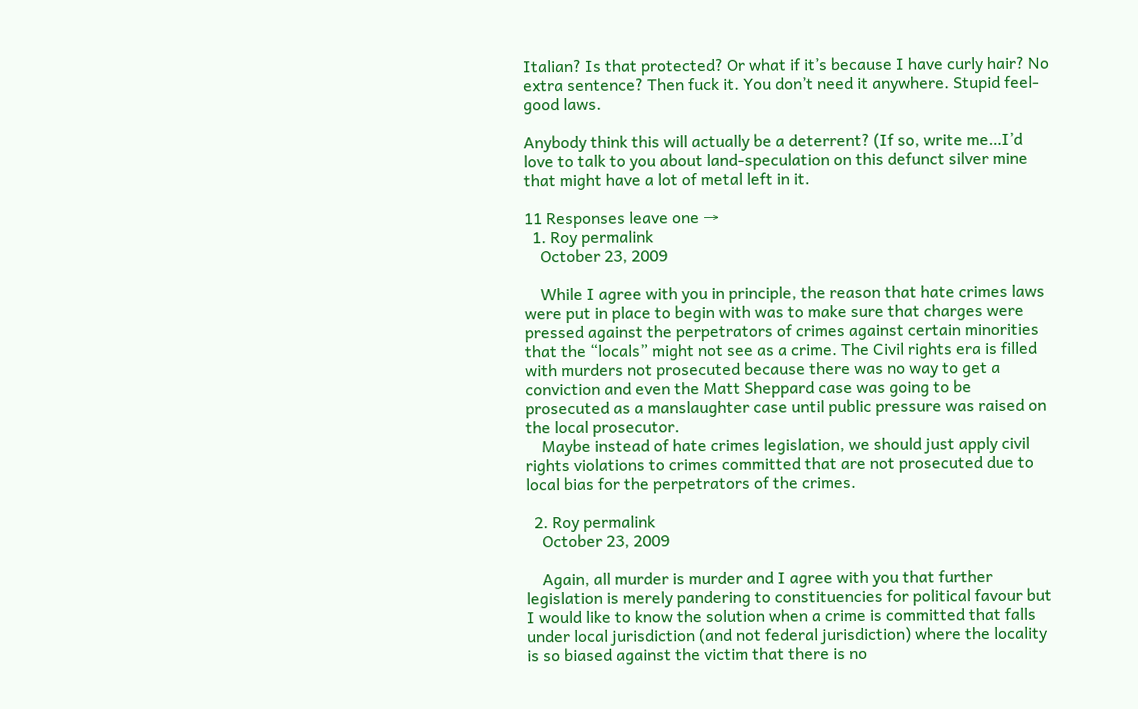Italian? Is that protected? Or what if it’s because I have curly hair? No extra sentence? Then fuck it. You don’t need it anywhere. Stupid feel-good laws.

Anybody think this will actually be a deterrent? (If so, write me…I’d love to talk to you about land-speculation on this defunct silver mine that might have a lot of metal left in it.

11 Responses leave one →
  1. Roy permalink
    October 23, 2009

    While I agree with you in principle, the reason that hate crimes laws were put in place to begin with was to make sure that charges were pressed against the perpetrators of crimes against certain minorities that the “locals” might not see as a crime. The Civil rights era is filled with murders not prosecuted because there was no way to get a conviction and even the Matt Sheppard case was going to be prosecuted as a manslaughter case until public pressure was raised on the local prosecutor.
    Maybe instead of hate crimes legislation, we should just apply civil rights violations to crimes committed that are not prosecuted due to local bias for the perpetrators of the crimes.

  2. Roy permalink
    October 23, 2009

    Again, all murder is murder and I agree with you that further legislation is merely pandering to constituencies for political favour but I would like to know the solution when a crime is committed that falls under local jurisdiction (and not federal jurisdiction) where the locality is so biased against the victim that there is no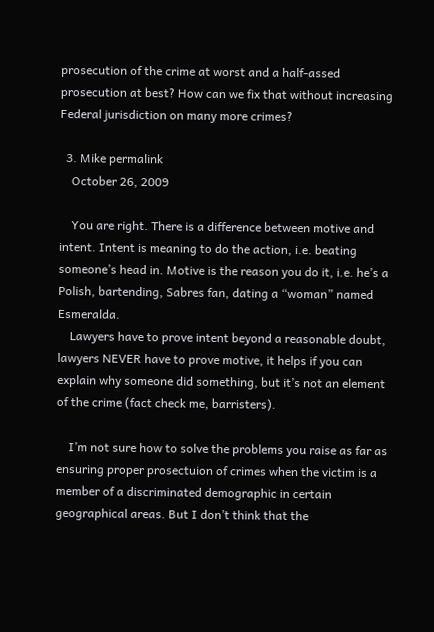prosecution of the crime at worst and a half-assed prosecution at best? How can we fix that without increasing Federal jurisdiction on many more crimes?

  3. Mike permalink
    October 26, 2009

    You are right. There is a difference between motive and intent. Intent is meaning to do the action, i.e. beating someone’s head in. Motive is the reason you do it, i.e. he’s a Polish, bartending, Sabres fan, dating a “woman” named Esmeralda.
    Lawyers have to prove intent beyond a reasonable doubt, lawyers NEVER have to prove motive, it helps if you can explain why someone did something, but it’s not an element of the crime (fact check me, barristers).

    I’m not sure how to solve the problems you raise as far as ensuring proper prosectuion of crimes when the victim is a member of a discriminated demographic in certain geographical areas. But I don’t think that the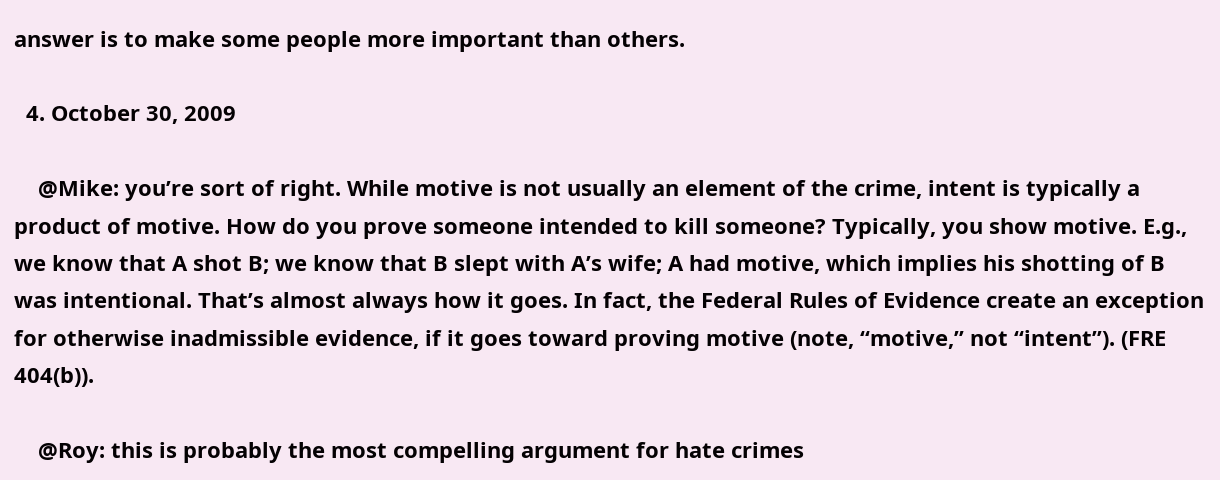answer is to make some people more important than others.

  4. October 30, 2009

    @Mike: you’re sort of right. While motive is not usually an element of the crime, intent is typically a product of motive. How do you prove someone intended to kill someone? Typically, you show motive. E.g., we know that A shot B; we know that B slept with A’s wife; A had motive, which implies his shotting of B was intentional. That’s almost always how it goes. In fact, the Federal Rules of Evidence create an exception for otherwise inadmissible evidence, if it goes toward proving motive (note, “motive,” not “intent”). (FRE 404(b)).

    @Roy: this is probably the most compelling argument for hate crimes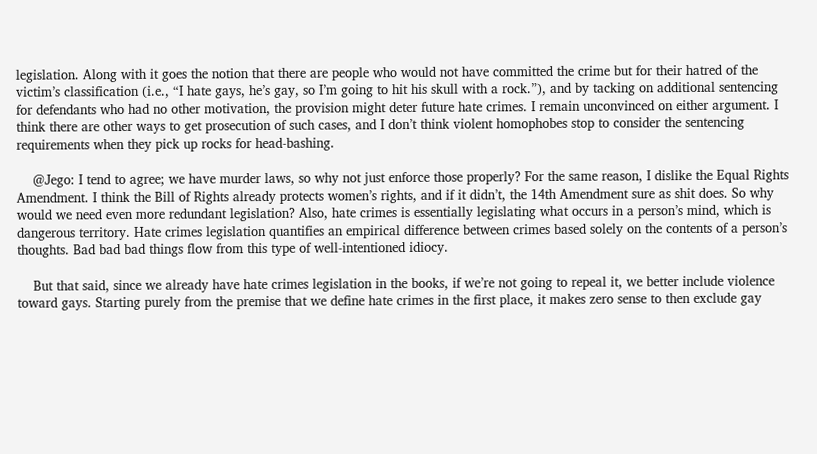legislation. Along with it goes the notion that there are people who would not have committed the crime but for their hatred of the victim’s classification (i.e., “I hate gays, he’s gay, so I’m going to hit his skull with a rock.”), and by tacking on additional sentencing for defendants who had no other motivation, the provision might deter future hate crimes. I remain unconvinced on either argument. I think there are other ways to get prosecution of such cases, and I don’t think violent homophobes stop to consider the sentencing requirements when they pick up rocks for head-bashing.

    @Jego: I tend to agree; we have murder laws, so why not just enforce those properly? For the same reason, I dislike the Equal Rights Amendment. I think the Bill of Rights already protects women’s rights, and if it didn’t, the 14th Amendment sure as shit does. So why would we need even more redundant legislation? Also, hate crimes is essentially legislating what occurs in a person’s mind, which is dangerous territory. Hate crimes legislation quantifies an empirical difference between crimes based solely on the contents of a person’s thoughts. Bad bad bad things flow from this type of well-intentioned idiocy.

    But that said, since we already have hate crimes legislation in the books, if we’re not going to repeal it, we better include violence toward gays. Starting purely from the premise that we define hate crimes in the first place, it makes zero sense to then exclude gay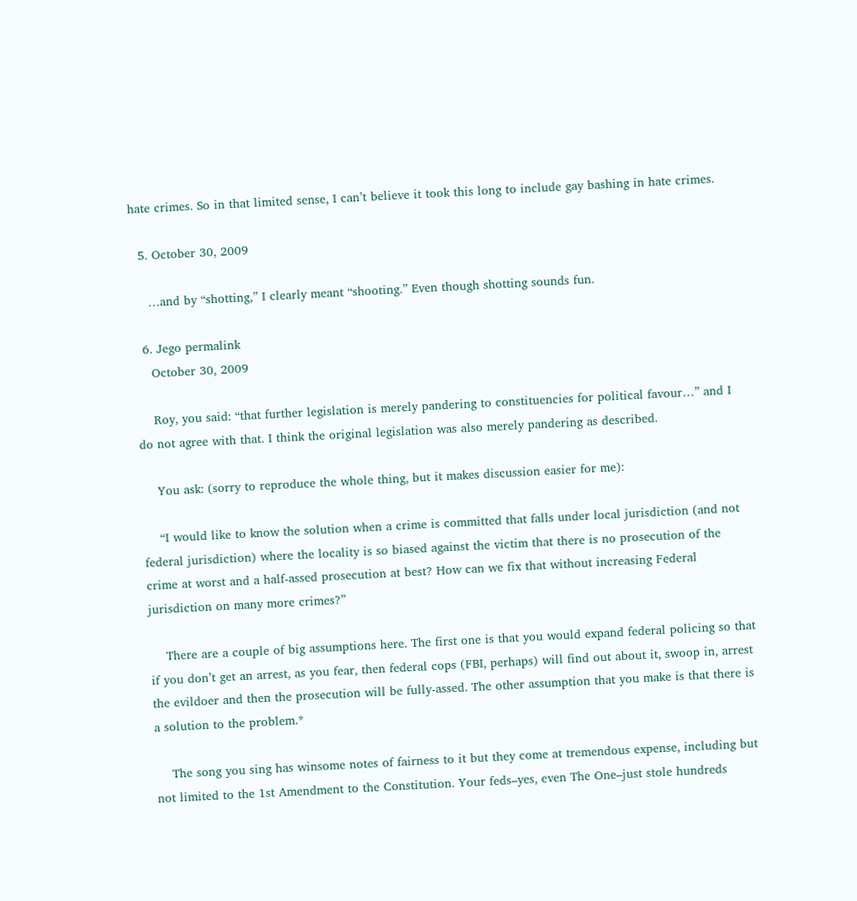hate crimes. So in that limited sense, I can’t believe it took this long to include gay bashing in hate crimes.

  5. October 30, 2009

    …and by “shotting,” I clearly meant “shooting.” Even though shotting sounds fun.

  6. Jego permalink
    October 30, 2009

    Roy, you said: “that further legislation is merely pandering to constituencies for political favour…” and I do not agree with that. I think the original legislation was also merely pandering as described.

    You ask: (sorry to reproduce the whole thing, but it makes discussion easier for me):

    “I would like to know the solution when a crime is committed that falls under local jurisdiction (and not federal jurisdiction) where the locality is so biased against the victim that there is no prosecution of the crime at worst and a half-assed prosecution at best? How can we fix that without increasing Federal jurisdiction on many more crimes?”

    There are a couple of big assumptions here. The first one is that you would expand federal policing so that if you don’t get an arrest, as you fear, then federal cops (FBI, perhaps) will find out about it, swoop in, arrest the evildoer and then the prosecution will be fully-assed. The other assumption that you make is that there is a solution to the problem.*

    The song you sing has winsome notes of fairness to it but they come at tremendous expense, including but not limited to the 1st Amendment to the Constitution. Your feds–yes, even The One–just stole hundreds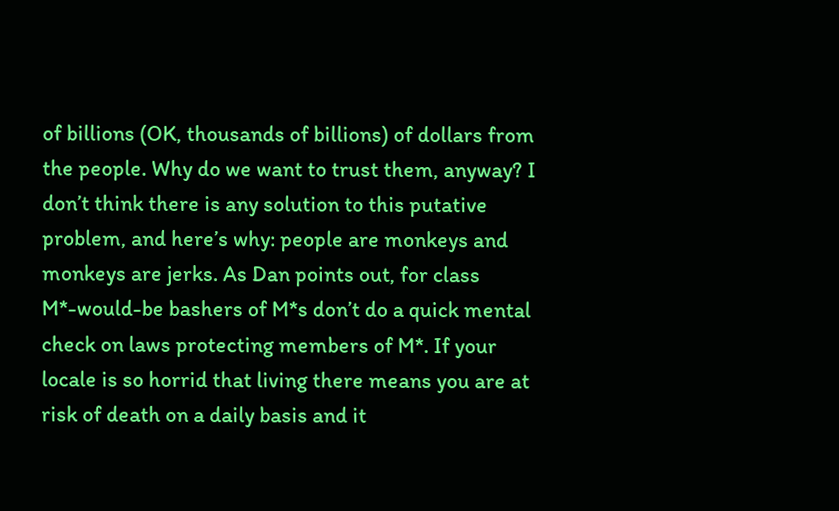of billions (OK, thousands of billions) of dollars from the people. Why do we want to trust them, anyway? I don’t think there is any solution to this putative problem, and here’s why: people are monkeys and monkeys are jerks. As Dan points out, for class M*-would-be bashers of M*s don’t do a quick mental check on laws protecting members of M*. If your locale is so horrid that living there means you are at risk of death on a daily basis and it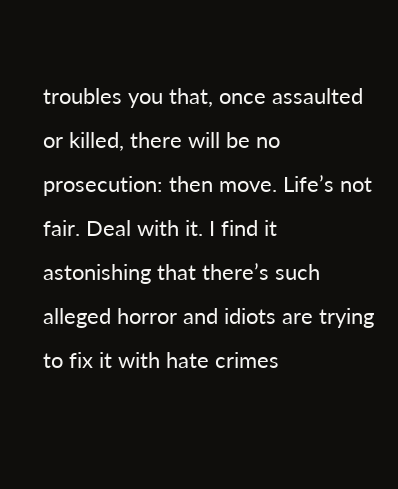troubles you that, once assaulted or killed, there will be no prosecution: then move. Life’s not fair. Deal with it. I find it astonishing that there’s such alleged horror and idiots are trying to fix it with hate crimes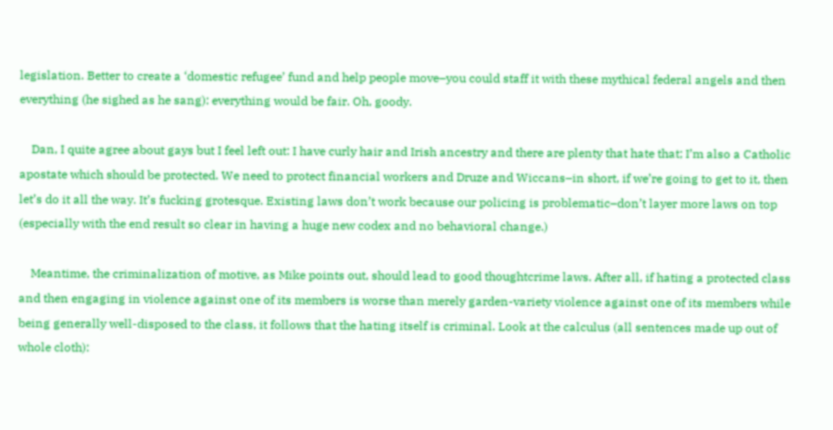legislation. Better to create a ‘domestic refugee’ fund and help people move–you could staff it with these mythical federal angels and then everything (he sighed as he sang): everything would be fair. Oh, goody.

    Dan, I quite agree about gays but I feel left out: I have curly hair and Irish ancestry and there are plenty that hate that; I’m also a Catholic apostate which should be protected. We need to protect financial workers and Druze and Wiccans–in short, if we’re going to get to it, then let’s do it all the way. It’s fucking grotesque. Existing laws don’t work because our policing is problematic–don’t layer more laws on top (especially with the end result so clear in having a huge new codex and no behavioral change.)

    Meantime, the criminalization of motive, as Mike points out, should lead to good thoughtcrime laws. After all, if hating a protected class and then engaging in violence against one of its members is worse than merely garden-variety violence against one of its members while being generally well-disposed to the class, it follows that the hating itself is criminal. Look at the calculus (all sentences made up out of whole cloth):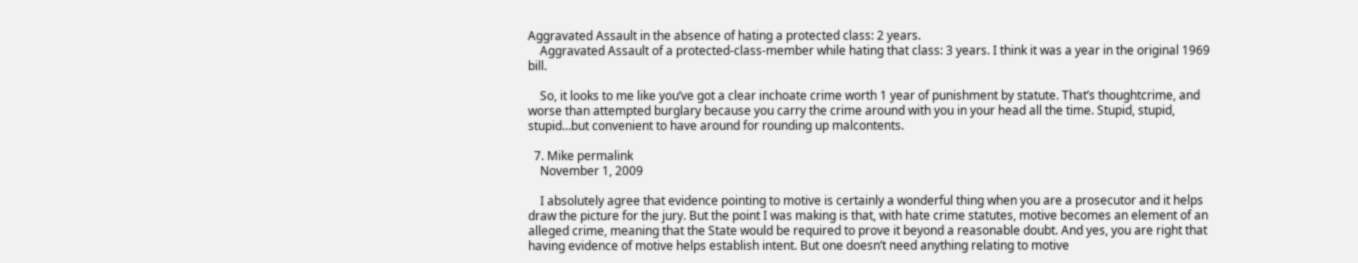Aggravated Assault in the absence of hating a protected class: 2 years.
    Aggravated Assault of a protected-class-member while hating that class: 3 years. I think it was a year in the original 1969 bill.

    So, it looks to me like you’ve got a clear inchoate crime worth 1 year of punishment by statute. That’s thoughtcrime, and worse than attempted burglary because you carry the crime around with you in your head all the time. Stupid, stupid, stupid…but convenient to have around for rounding up malcontents.

  7. Mike permalink
    November 1, 2009

    I absolutely agree that evidence pointing to motive is certainly a wonderful thing when you are a prosecutor and it helps draw the picture for the jury. But the point I was making is that, with hate crime statutes, motive becomes an element of an alleged crime, meaning that the State would be required to prove it beyond a reasonable doubt. And yes, you are right that having evidence of motive helps establish intent. But one doesn’t need anything relating to motive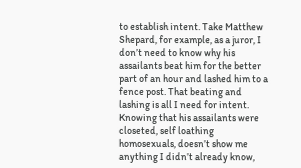to establish intent. Take Matthew Shepard, for example, as a juror, I don’t need to know why his assailants beat him for the better part of an hour and lashed him to a fence post. That beating and lashing is all I need for intent. Knowing that his assailants were closeted, self loathing homosexuals, doesn’t show me anything I didn’t already know,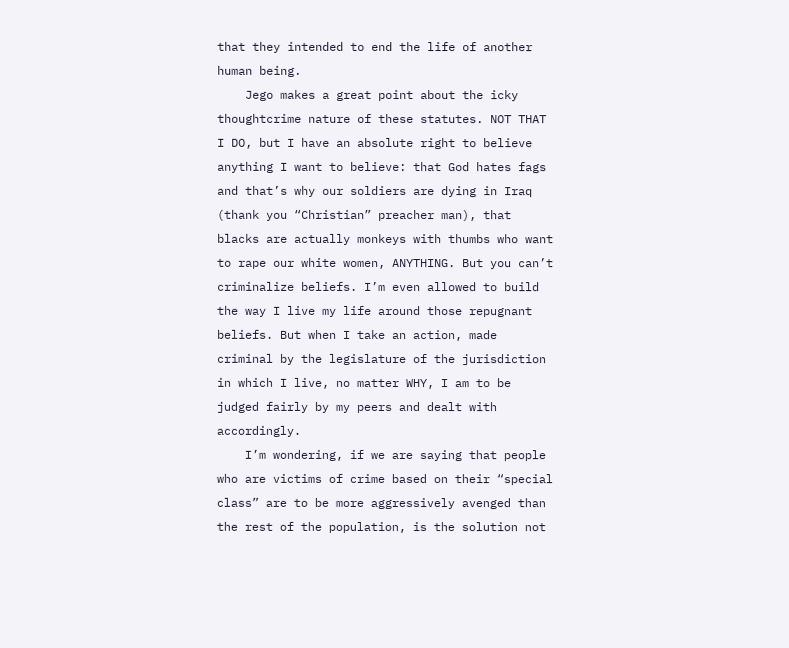that they intended to end the life of another human being.
    Jego makes a great point about the icky thoughtcrime nature of these statutes. NOT THAT I DO, but I have an absolute right to believe anything I want to believe: that God hates fags and that’s why our soldiers are dying in Iraq (thank you “Christian” preacher man), that blacks are actually monkeys with thumbs who want to rape our white women, ANYTHING. But you can’t criminalize beliefs. I’m even allowed to build the way I live my life around those repugnant beliefs. But when I take an action, made criminal by the legislature of the jurisdiction in which I live, no matter WHY, I am to be judged fairly by my peers and dealt with accordingly.
    I’m wondering, if we are saying that people who are victims of crime based on their “special class” are to be more aggressively avenged than the rest of the population, is the solution not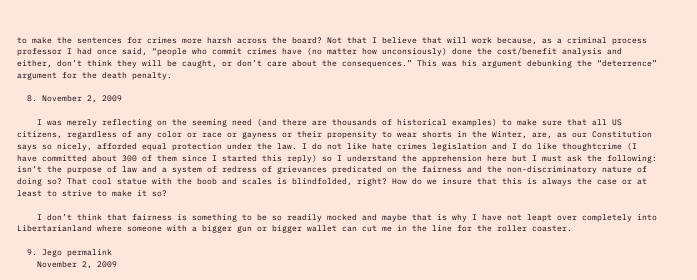to make the sentences for crimes more harsh across the board? Not that I believe that will work because, as a criminal process professor I had once said, “people who commit crimes have (no matter how unconsiously) done the cost/benefit analysis and either, don’t think they will be caught, or don’t care about the consequences.” This was his argument debunking the “deterrence” argument for the death penalty.

  8. November 2, 2009

    I was merely reflecting on the seeming need (and there are thousands of historical examples) to make sure that all US citizens, regardless of any color or race or gayness or their propensity to wear shorts in the Winter, are, as our Constitution says so nicely, afforded equal protection under the law. I do not like hate crimes legislation and I do like thoughtcrime (I have committed about 300 of them since I started this reply) so I understand the apprehension here but I must ask the following: isn’t the purpose of law and a system of redress of grievances predicated on the fairness and the non-discriminatory nature of doing so? That cool statue with the boob and scales is blindfolded, right? How do we insure that this is always the case or at least to strive to make it so?

    I don’t think that fairness is something to be so readily mocked and maybe that is why I have not leapt over completely into Libertarianland where someone with a bigger gun or bigger wallet can cut me in the line for the roller coaster.

  9. Jego permalink
    November 2, 2009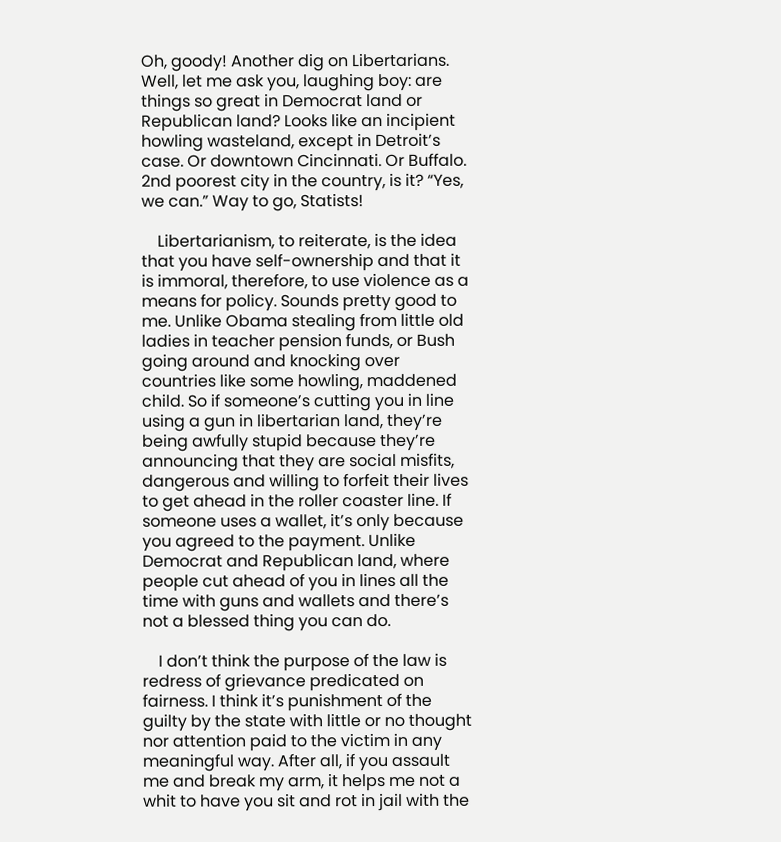Oh, goody! Another dig on Libertarians. Well, let me ask you, laughing boy: are things so great in Democrat land or Republican land? Looks like an incipient howling wasteland, except in Detroit’s case. Or downtown Cincinnati. Or Buffalo. 2nd poorest city in the country, is it? “Yes, we can.” Way to go, Statists!

    Libertarianism, to reiterate, is the idea that you have self-ownership and that it is immoral, therefore, to use violence as a means for policy. Sounds pretty good to me. Unlike Obama stealing from little old ladies in teacher pension funds, or Bush going around and knocking over countries like some howling, maddened child. So if someone’s cutting you in line using a gun in libertarian land, they’re being awfully stupid because they’re announcing that they are social misfits, dangerous and willing to forfeit their lives to get ahead in the roller coaster line. If someone uses a wallet, it’s only because you agreed to the payment. Unlike Democrat and Republican land, where people cut ahead of you in lines all the time with guns and wallets and there’s not a blessed thing you can do.

    I don’t think the purpose of the law is redress of grievance predicated on fairness. I think it’s punishment of the guilty by the state with little or no thought nor attention paid to the victim in any meaningful way. After all, if you assault me and break my arm, it helps me not a whit to have you sit and rot in jail with the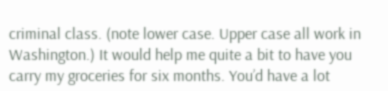criminal class. (note lower case. Upper case all work in Washington.) It would help me quite a bit to have you carry my groceries for six months. You’d have a lot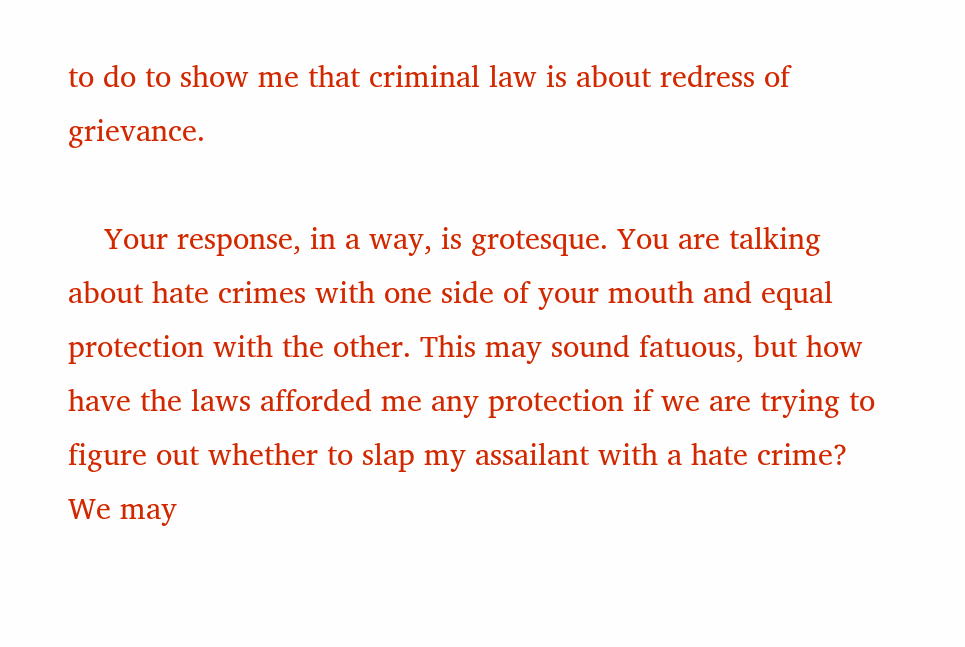to do to show me that criminal law is about redress of grievance.

    Your response, in a way, is grotesque. You are talking about hate crimes with one side of your mouth and equal protection with the other. This may sound fatuous, but how have the laws afforded me any protection if we are trying to figure out whether to slap my assailant with a hate crime? We may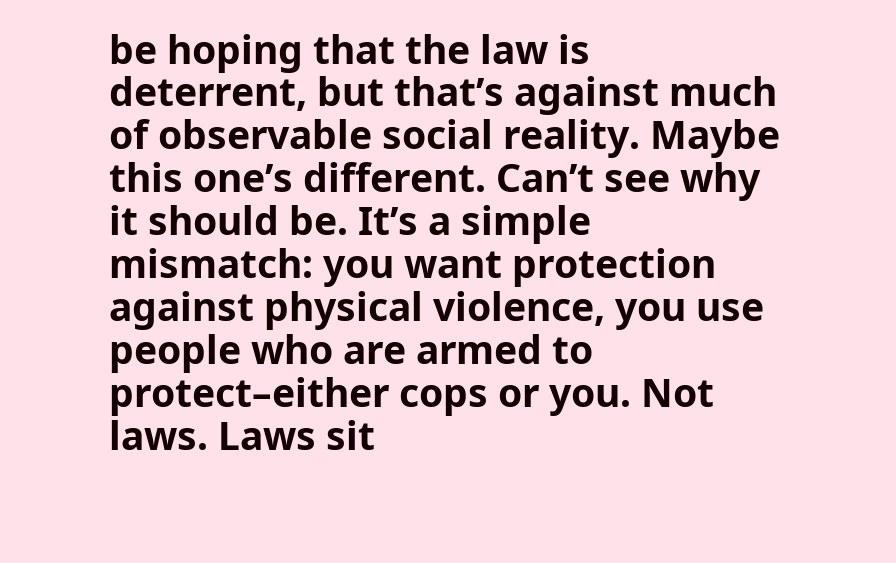be hoping that the law is deterrent, but that’s against much of observable social reality. Maybe this one’s different. Can’t see why it should be. It’s a simple mismatch: you want protection against physical violence, you use people who are armed to protect–either cops or you. Not laws. Laws sit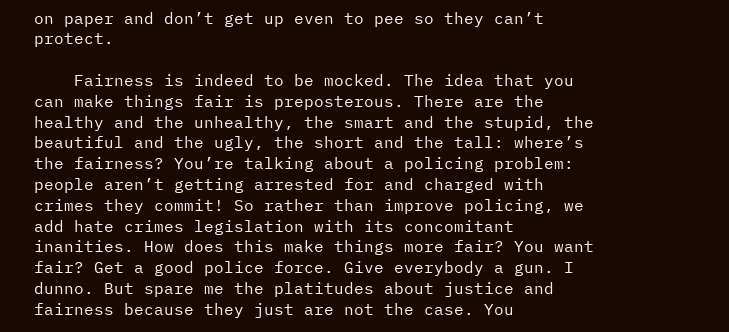on paper and don’t get up even to pee so they can’t protect.

    Fairness is indeed to be mocked. The idea that you can make things fair is preposterous. There are the healthy and the unhealthy, the smart and the stupid, the beautiful and the ugly, the short and the tall: where’s the fairness? You’re talking about a policing problem: people aren’t getting arrested for and charged with crimes they commit! So rather than improve policing, we add hate crimes legislation with its concomitant inanities. How does this make things more fair? You want fair? Get a good police force. Give everybody a gun. I dunno. But spare me the platitudes about justice and fairness because they just are not the case. You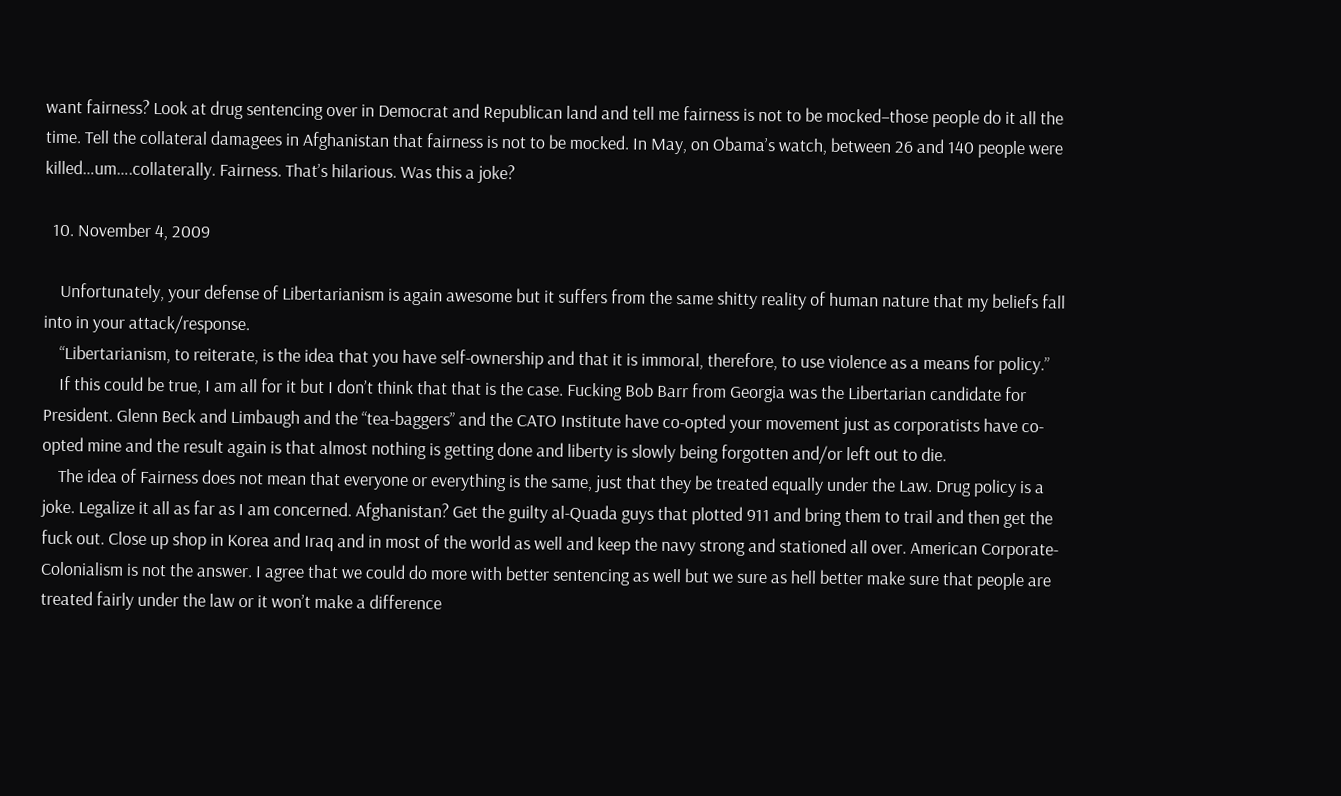want fairness? Look at drug sentencing over in Democrat and Republican land and tell me fairness is not to be mocked–those people do it all the time. Tell the collateral damagees in Afghanistan that fairness is not to be mocked. In May, on Obama’s watch, between 26 and 140 people were killed…um….collaterally. Fairness. That’s hilarious. Was this a joke?

  10. November 4, 2009

    Unfortunately, your defense of Libertarianism is again awesome but it suffers from the same shitty reality of human nature that my beliefs fall into in your attack/response.
    “Libertarianism, to reiterate, is the idea that you have self-ownership and that it is immoral, therefore, to use violence as a means for policy.”
    If this could be true, I am all for it but I don’t think that that is the case. Fucking Bob Barr from Georgia was the Libertarian candidate for President. Glenn Beck and Limbaugh and the “tea-baggers” and the CATO Institute have co-opted your movement just as corporatists have co-opted mine and the result again is that almost nothing is getting done and liberty is slowly being forgotten and/or left out to die.
    The idea of Fairness does not mean that everyone or everything is the same, just that they be treated equally under the Law. Drug policy is a joke. Legalize it all as far as I am concerned. Afghanistan? Get the guilty al-Quada guys that plotted 911 and bring them to trail and then get the fuck out. Close up shop in Korea and Iraq and in most of the world as well and keep the navy strong and stationed all over. American Corporate-Colonialism is not the answer. I agree that we could do more with better sentencing as well but we sure as hell better make sure that people are treated fairly under the law or it won’t make a difference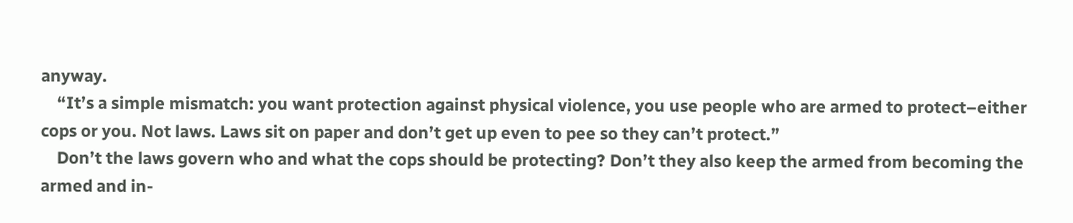anyway.
    “It’s a simple mismatch: you want protection against physical violence, you use people who are armed to protect–either cops or you. Not laws. Laws sit on paper and don’t get up even to pee so they can’t protect.”
    Don’t the laws govern who and what the cops should be protecting? Don’t they also keep the armed from becoming the armed and in-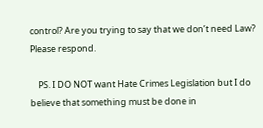control? Are you trying to say that we don’t need Law? Please respond.

    PS. I DO NOT want Hate Crimes Legislation but I do believe that something must be done in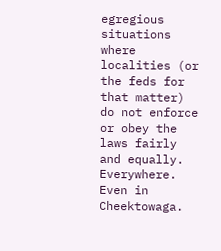egregious situations where localities (or the feds for that matter) do not enforce or obey the laws fairly and equally. Everywhere. Even in Cheektowaga.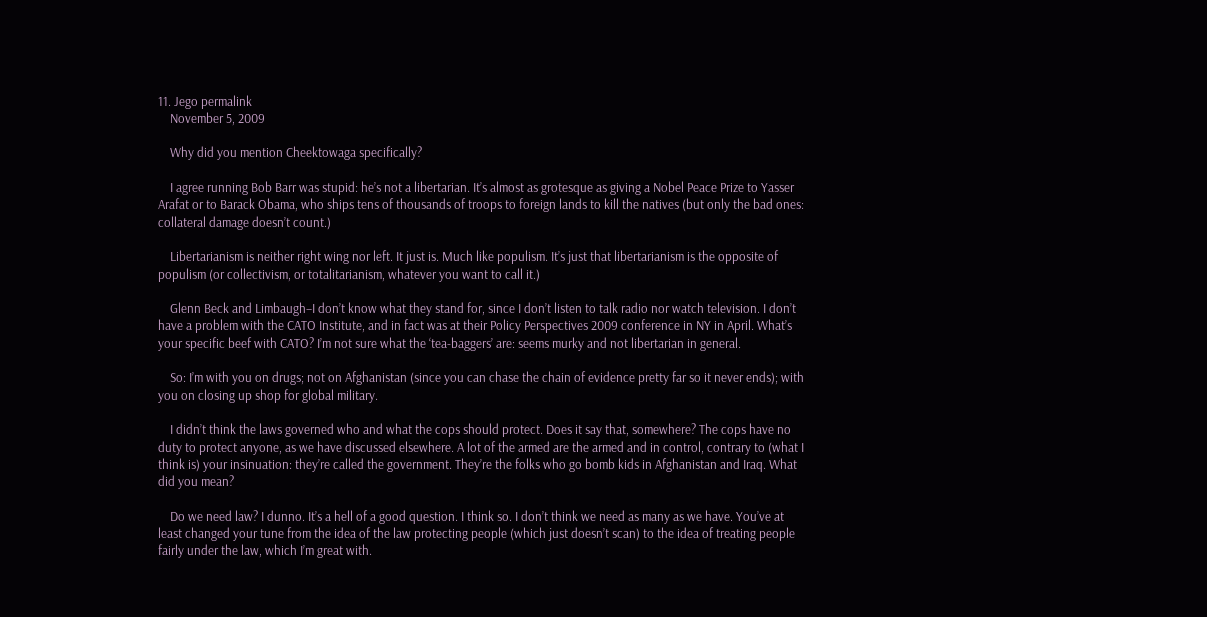11. Jego permalink
    November 5, 2009

    Why did you mention Cheektowaga specifically?

    I agree running Bob Barr was stupid: he’s not a libertarian. It’s almost as grotesque as giving a Nobel Peace Prize to Yasser Arafat or to Barack Obama, who ships tens of thousands of troops to foreign lands to kill the natives (but only the bad ones: collateral damage doesn’t count.)

    Libertarianism is neither right wing nor left. It just is. Much like populism. It’s just that libertarianism is the opposite of populism (or collectivism, or totalitarianism, whatever you want to call it.)

    Glenn Beck and Limbaugh–I don’t know what they stand for, since I don’t listen to talk radio nor watch television. I don’t have a problem with the CATO Institute, and in fact was at their Policy Perspectives 2009 conference in NY in April. What’s your specific beef with CATO? I’m not sure what the ‘tea-baggers’ are: seems murky and not libertarian in general.

    So: I’m with you on drugs; not on Afghanistan (since you can chase the chain of evidence pretty far so it never ends); with you on closing up shop for global military.

    I didn’t think the laws governed who and what the cops should protect. Does it say that, somewhere? The cops have no duty to protect anyone, as we have discussed elsewhere. A lot of the armed are the armed and in control, contrary to (what I think is) your insinuation: they’re called the government. They’re the folks who go bomb kids in Afghanistan and Iraq. What did you mean?

    Do we need law? I dunno. It’s a hell of a good question. I think so. I don’t think we need as many as we have. You’ve at least changed your tune from the idea of the law protecting people (which just doesn’t scan) to the idea of treating people fairly under the law, which I’m great with.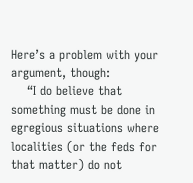Here’s a problem with your argument, though:
    “I do believe that something must be done in egregious situations where localities (or the feds for that matter) do not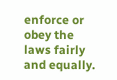enforce or obey the laws fairly and equally.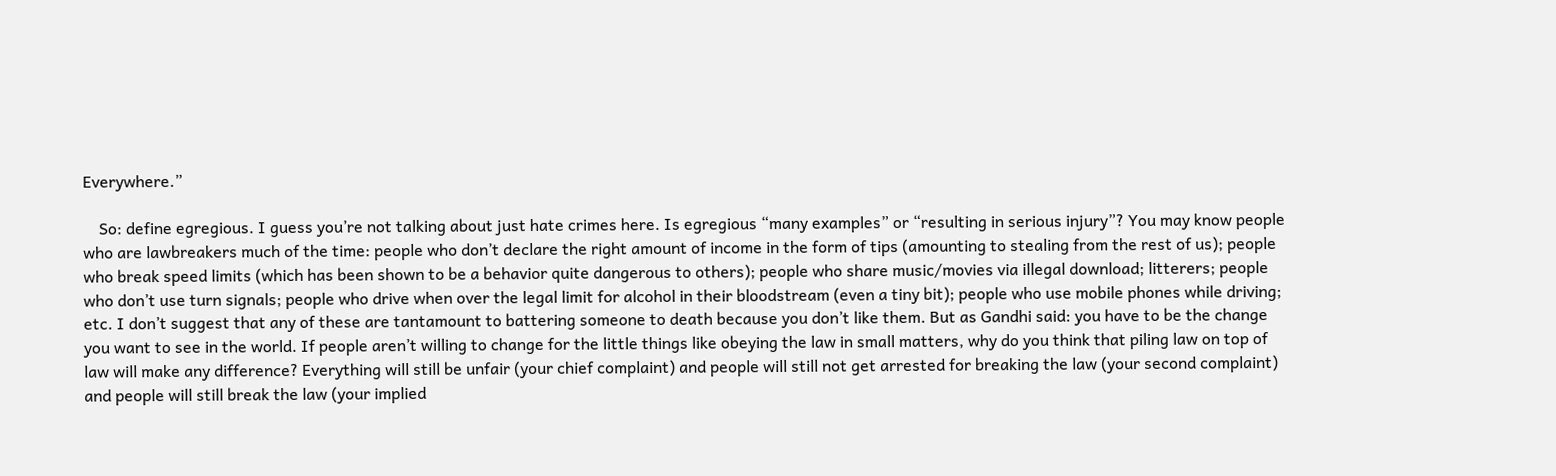Everywhere.”

    So: define egregious. I guess you’re not talking about just hate crimes here. Is egregious “many examples” or “resulting in serious injury”? You may know people who are lawbreakers much of the time: people who don’t declare the right amount of income in the form of tips (amounting to stealing from the rest of us); people who break speed limits (which has been shown to be a behavior quite dangerous to others); people who share music/movies via illegal download; litterers; people who don’t use turn signals; people who drive when over the legal limit for alcohol in their bloodstream (even a tiny bit); people who use mobile phones while driving; etc. I don’t suggest that any of these are tantamount to battering someone to death because you don’t like them. But as Gandhi said: you have to be the change you want to see in the world. If people aren’t willing to change for the little things like obeying the law in small matters, why do you think that piling law on top of law will make any difference? Everything will still be unfair (your chief complaint) and people will still not get arrested for breaking the law (your second complaint) and people will still break the law (your implied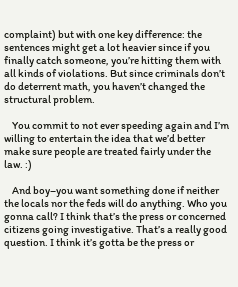complaint) but with one key difference: the sentences might get a lot heavier since if you finally catch someone, you’re hitting them with all kinds of violations. But since criminals don’t do deterrent math, you haven’t changed the structural problem.

    You commit to not ever speeding again and I’m willing to entertain the idea that we’d better make sure people are treated fairly under the law. :)

    And boy–you want something done if neither the locals nor the feds will do anything. Who you gonna call? I think that’s the press or concerned citizens going investigative. That’s a really good question. I think it’s gotta be the press or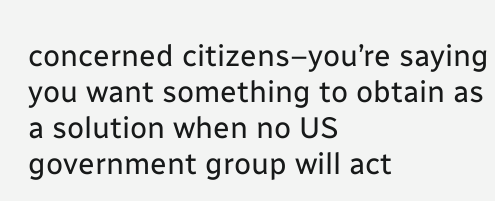concerned citizens–you’re saying you want something to obtain as a solution when no US government group will act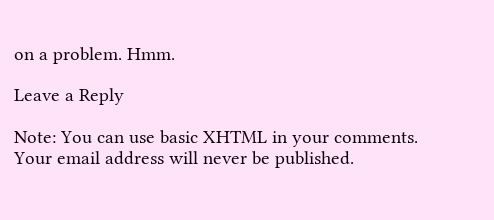on a problem. Hmm.

Leave a Reply

Note: You can use basic XHTML in your comments. Your email address will never be published.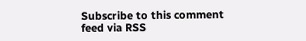Subscribe to this comment feed via RSS